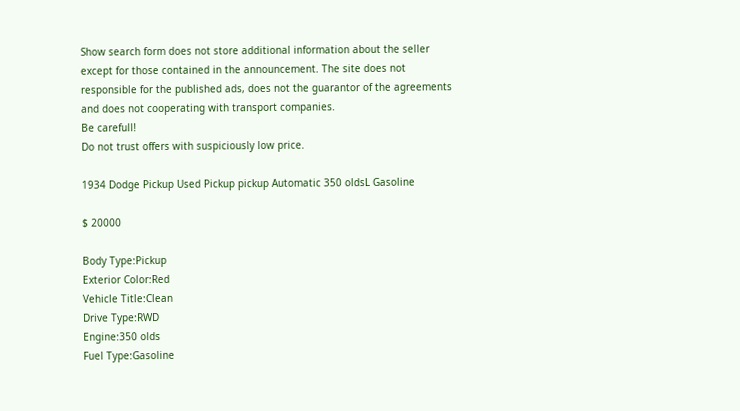Show search form does not store additional information about the seller except for those contained in the announcement. The site does not responsible for the published ads, does not the guarantor of the agreements and does not cooperating with transport companies.
Be carefull!
Do not trust offers with suspiciously low price.

1934 Dodge Pickup Used Pickup pickup Automatic 350 oldsL Gasoline

$ 20000

Body Type:Pickup
Exterior Color:Red
Vehicle Title:Clean
Drive Type:RWD
Engine:350 olds
Fuel Type:Gasoline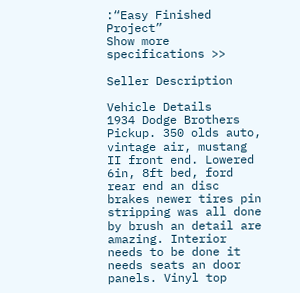:“Easy Finished Project”
Show more specifications >>

Seller Description

Vehicle Details
1934 Dodge Brothers Pickup. 350 olds auto, vintage air, mustang II front end. Lowered 6in, 8ft bed, ford rear end an disc brakes newer tires pin stripping was all done by brush an detail are amazing. Interior needs to be done it needs seats an door panels. Vinyl top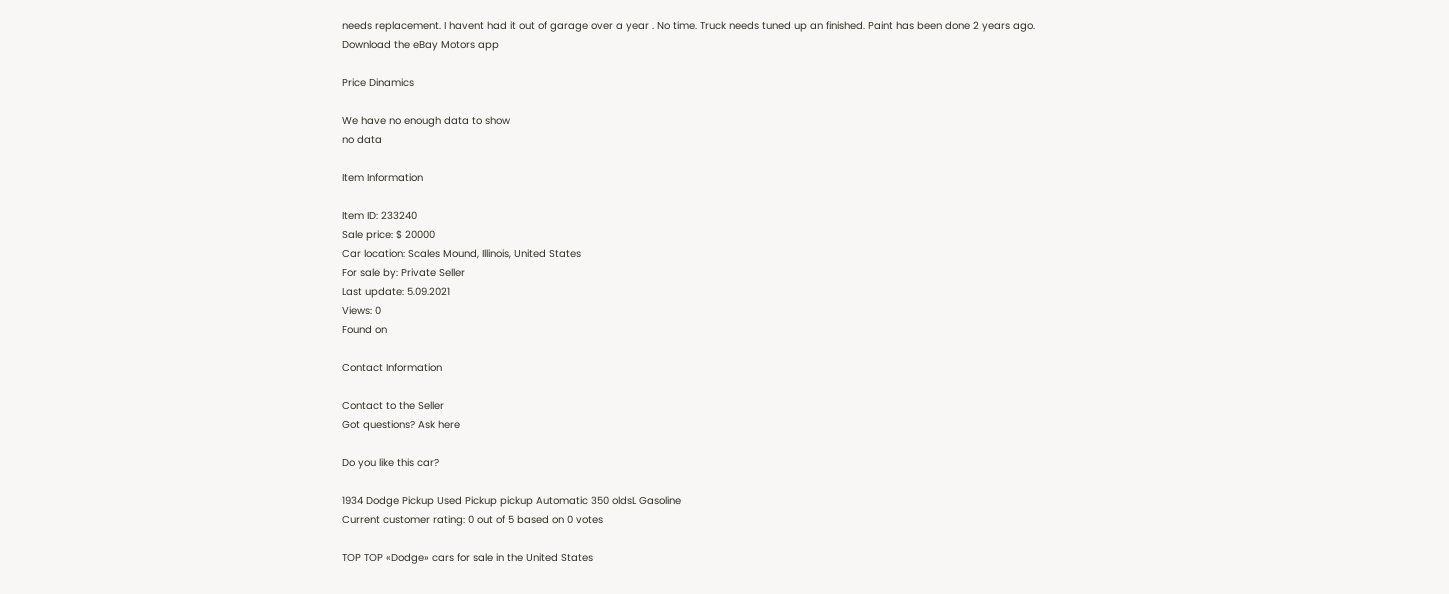needs replacement. I havent had it out of garage over a year . No time. Truck needs tuned up an finished. Paint has been done 2 years ago.
Download the eBay Motors app

Price Dinamics

We have no enough data to show
no data

Item Information

Item ID: 233240
Sale price: $ 20000
Car location: Scales Mound, Illinois, United States
For sale by: Private Seller
Last update: 5.09.2021
Views: 0
Found on

Contact Information

Contact to the Seller
Got questions? Ask here

Do you like this car?

1934 Dodge Pickup Used Pickup pickup Automatic 350 oldsL Gasoline
Current customer rating: 0 out of 5 based on 0 votes

TOP TOP «Dodge» cars for sale in the United States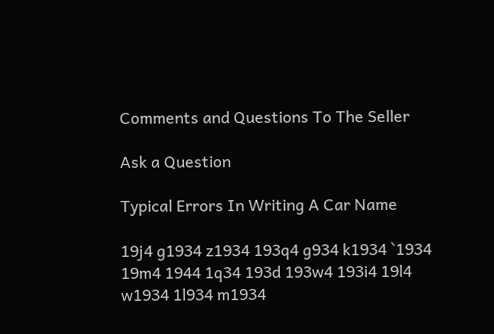Comments and Questions To The Seller

Ask a Question

Typical Errors In Writing A Car Name

19j4 g1934 z1934 193q4 g934 k1934 `1934 19m4 1944 1q34 193d 193w4 193i4 19l4 w1934 1l934 m1934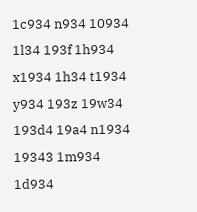1c934 n934 10934 1l34 193f 1h934 x1934 1h34 t1934 y934 193z 19w34 193d4 19a4 n1934 19343 1m934 1d934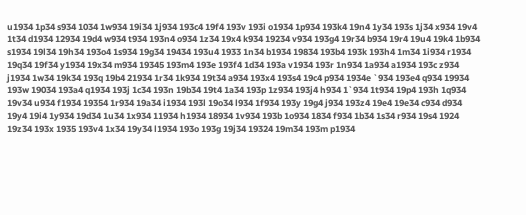u1934 1p34 s934 1034 1w934 19i34 1j934 193c4 19f4 193v 193i o1934 1p934 193k4 19n4 1y34 193s 1j34 x934 19v4 1t34 d1934 12934 19d4 w934 t934 193n4 o934 1z34 19x4 k934 19234 v934 193g4 19r34 b934 19r4 19u4 19k4 1b934 s1934 19l34 19h34 193o4 1s934 19g34 19434 193u4 1933 1n34 b1934 19834 193b4 193k 193h4 1m34 1i934 r1934 19q34 19f34 y1934 19x34 m934 19345 193m4 193e 193f4 1d34 193a v1934 193r 1n934 1a934 a1934 193c z934 j1934 1w34 19k34 193q 19b4 21934 1r34 1k934 19t34 a934 193x4 193s4 19c4 p934 1934e `934 193e4 q934 19934 193w 19034 193a4 q1934 193j 1c34 193n 19b34 19t4 1a34 193p 1z934 193j4 h934 1`934 1t934 19p4 193h 1q934 19v34 u934 f1934 19354 1r934 19a34 i1934 193l 19o34 l934 1f934 193y 19g4 j934 193z4 19e4 19e34 c934 d934 19y4 19i4 1y934 19d34 1u34 1x934 11934 h1934 18934 1v934 193b 1o934 1834 f934 1b34 1s34 r934 19s4 1924 19z34 193x 1935 193v4 1x34 19y34 l1934 193o 193g 19j34 19324 19m34 193m p1934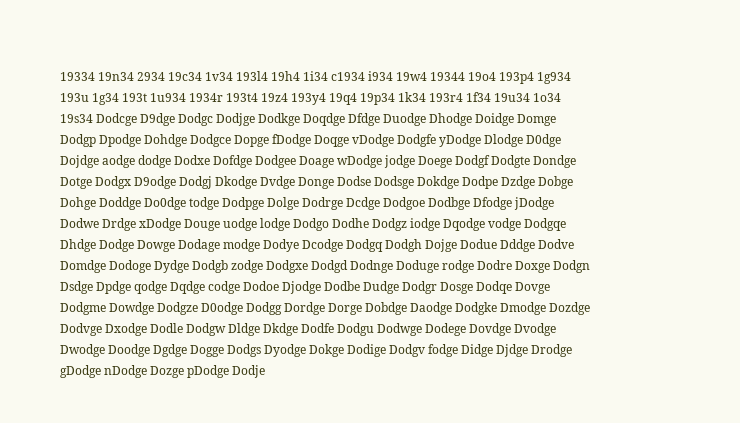19334 19n34 2934 19c34 1v34 193l4 19h4 1i34 c1934 i934 19w4 19344 19o4 193p4 1g934 193u 1g34 193t 1u934 1934r 193t4 19z4 193y4 19q4 19p34 1k34 193r4 1f34 19u34 1o34 19s34 Dodcge D9dge Dodgc Dodjge Dodkge Doqdge Dfdge Duodge Dhodge Doidge Domge Dodgp Dpodge Dohdge Dodgce Dopge fDodge Doqge vDodge Dodgfe yDodge Dlodge D0dge Dojdge aodge dodge Dodxe Dofdge Dodgee Doage wDodge jodge Doege Dodgf Dodgte Dondge Dotge Dodgx D9odge Dodgj Dkodge Dvdge Donge Dodse Dodsge Dokdge Dodpe Dzdge Dobge Dohge Doddge Do0dge todge Dodpge Dolge Dodrge Dcdge Dodgoe Dodbge Dfodge jDodge Dodwe Drdge xDodge Douge uodge lodge Dodgo Dodhe Dodgz iodge Dqodge vodge Dodgqe Dhdge Dodge Dowge Dodage modge Dodye Dcodge Dodgq Dodgh Dojge Dodue Dddge Dodve Domdge Dodoge Dydge Dodgb zodge Dodgxe Dodgd Dodnge Doduge rodge Dodre Doxge Dodgn Dsdge Dpdge qodge Dqdge codge Dodoe Djodge Dodbe Dudge Dodgr Dosge Dodqe Dovge Dodgme Dowdge Dodgze D0odge Dodgg Dordge Dorge Dobdge Daodge Dodgke Dmodge Dozdge Dodvge Dxodge Dodle Dodgw Dldge Dkdge Dodfe Dodgu Dodwge Dodege Dovdge Dvodge Dwodge Doodge Dgdge Dogge Dodgs Dyodge Dokge Dodige Dodgv fodge Didge Djdge Drodge gDodge nDodge Dozge pDodge Dodje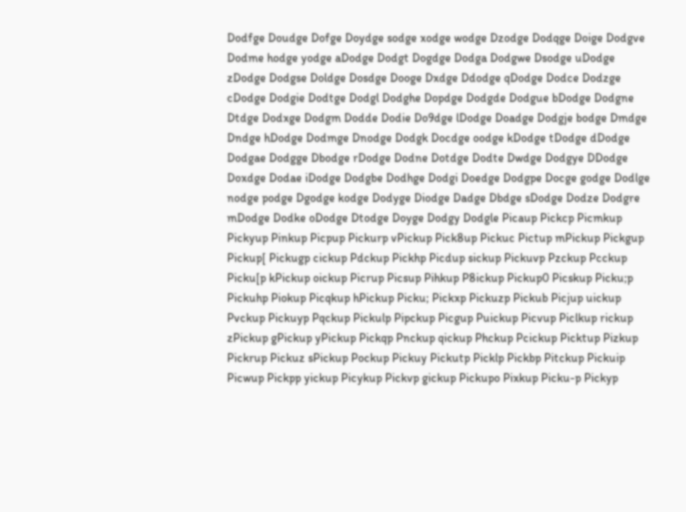Dodfge Doudge Dofge Doydge sodge xodge wodge Dzodge Dodqge Doige Dodgve Dodme hodge yodge aDodge Dodgt Dogdge Dodga Dodgwe Dsodge uDodge zDodge Dodgse Doldge Dosdge Dooge Dxdge Ddodge qDodge Dodce Dodzge cDodge Dodgie Dodtge Dodgl Dodghe Dopdge Dodgde Dodgue bDodge Dodgne Dtdge Dodxge Dodgm Dodde Dodie Do9dge lDodge Doadge Dodgje bodge Dmdge Dndge hDodge Dodmge Dnodge Dodgk Docdge oodge kDodge tDodge dDodge Dodgae Dodgge Dbodge rDodge Dodne Dotdge Dodte Dwdge Dodgye DDodge Doxdge Dodae iDodge Dodgbe Dodhge Dodgi Doedge Dodgpe Docge godge Dodlge nodge podge Dgodge kodge Dodyge Diodge Dadge Dbdge sDodge Dodze Dodgre mDodge Dodke oDodge Dtodge Doyge Dodgy Dodgle Picaup Pickcp Picmkup Pickyup Pinkup Picpup Pickurp vPickup Pick8up Pickuc Pictup mPickup Pickgup Pickup[ Pickugp cickup Pdckup Pickhp Picdup sickup Pickuvp Pzckup Pcckup Picku[p kPickup oickup Picrup Picsup Pihkup P8ickup Pickup0 Picskup Picku;p Pickuhp Piokup Picqkup hPickup Picku; Pickxp Pickuzp Pickub Picjup uickup Pvckup Pickuyp Pqckup Pickulp Pipckup Picgup Puickup Picvup Piclkup rickup zPickup gPickup yPickup Pickqp Pnckup qickup Phckup Pcickup Picktup Pizkup Pickrup Pickuz sPickup Pockup Pickuy Pickutp Picklp Pickbp Pitckup Pickuip Picwup Pickpp yickup Picykup Pickvp gickup Pickupo Pixkup Picku-p Pickyp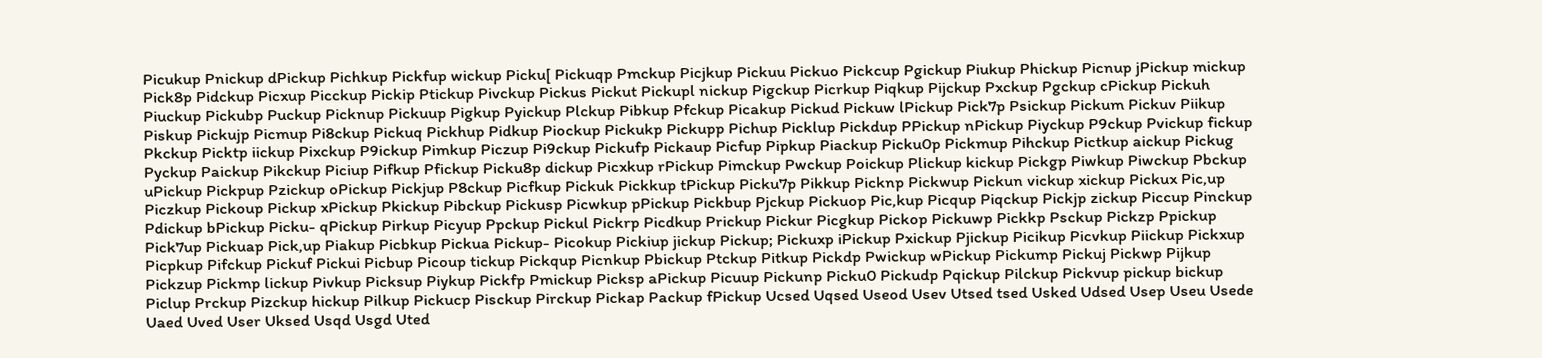Picukup Pnickup dPickup Pichkup Pickfup wickup Picku[ Pickuqp Pmckup Picjkup Pickuu Pickuo Pickcup Pgickup Piukup Phickup Picnup jPickup mickup Pick8p Pidckup Picxup Picckup Pickip Ptickup Pivckup Pickus Pickut Pickupl nickup Pigckup Picrkup Piqkup Pijckup Pxckup Pgckup cPickup Pickuh Piuckup Pickubp Puckup Picknup Pickuup Pigkup Pyickup Plckup Pibkup Pfckup Picakup Pickud Pickuw lPickup Pick7p Psickup Pickum Pickuv Piikup Piskup Pickujp Picmup Pi8ckup Pickuq Pickhup Pidkup Piockup Pickukp Pickupp Pichup Picklup Pickdup PPickup nPickup Piyckup P9ckup Pvickup fickup Pkckup Picktp iickup Pixckup P9ickup Pimkup Piczup Pi9ckup Pickufp Pickaup Picfup Pipkup Piackup Picku0p Pickmup Pihckup Pictkup aickup Pickug Pyckup Paickup Pikckup Piciup Pifkup Pfickup Picku8p dickup Picxkup rPickup Pimckup Pwckup Poickup Plickup kickup Pickgp Piwkup Piwckup Pbckup uPickup Pickpup Pzickup oPickup Pickjup P8ckup Picfkup Pickuk Pickkup tPickup Picku7p Pikkup Picknp Pickwup Pickun vickup xickup Pickux Pic,up Piczkup Pickoup Pickup xPickup Pkickup Pibckup Pickusp Picwkup pPickup Pickbup Pjckup Pickuop Pic,kup Picqup Piqckup Pickjp zickup Piccup Pinckup Pdickup bPickup Picku- qPickup Pirkup Picyup Ppckup Pickul Pickrp Picdkup Prickup Pickur Picgkup Pickop Pickuwp Pickkp Psckup Pickzp Ppickup Pick7up Pickuap Pick,up Piakup Picbkup Pickua Pickup- Picokup Pickiup jickup Pickup; Pickuxp iPickup Pxickup Pjickup Picikup Picvkup Piickup Pickxup Picpkup Pifckup Pickuf Pickui Picbup Picoup tickup Pickqup Picnkup Pbickup Ptckup Pitkup Pickdp Pwickup wPickup Pickump Pickuj Pickwp Pijkup Pickzup Pickmp lickup Pivkup Picksup Piykup Pickfp Pmickup Picksp aPickup Picuup Pickunp Picku0 Pickudp Pqickup Pilckup Pickvup pickup bickup Piclup Prckup Pizckup hickup Pilkup Pickucp Pisckup Pirckup Pickap Packup fPickup Ucsed Uqsed Useod Usev Utsed tsed Usked Udsed Usep Useu Usede Uaed Uved User Uksed Usqd Usgd Uted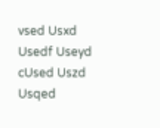vsed Usxd Usedf Useyd cUsed Uszd Usqed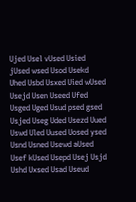Ujed Usel vUsed Usied jUsed wsed Usod Usekd Uhed Usbd Usxed Uied wUsed Usejd Usen Useed Ufed Usged Uged Usud psed gsed Usjed Useg Uded Usezd Uued Uswd Uled Uused Uosed ysed Usnd Usned Usewd aUsed Usef kUsed Usepd Usej Usjd Ushd Uxsed Usad Useud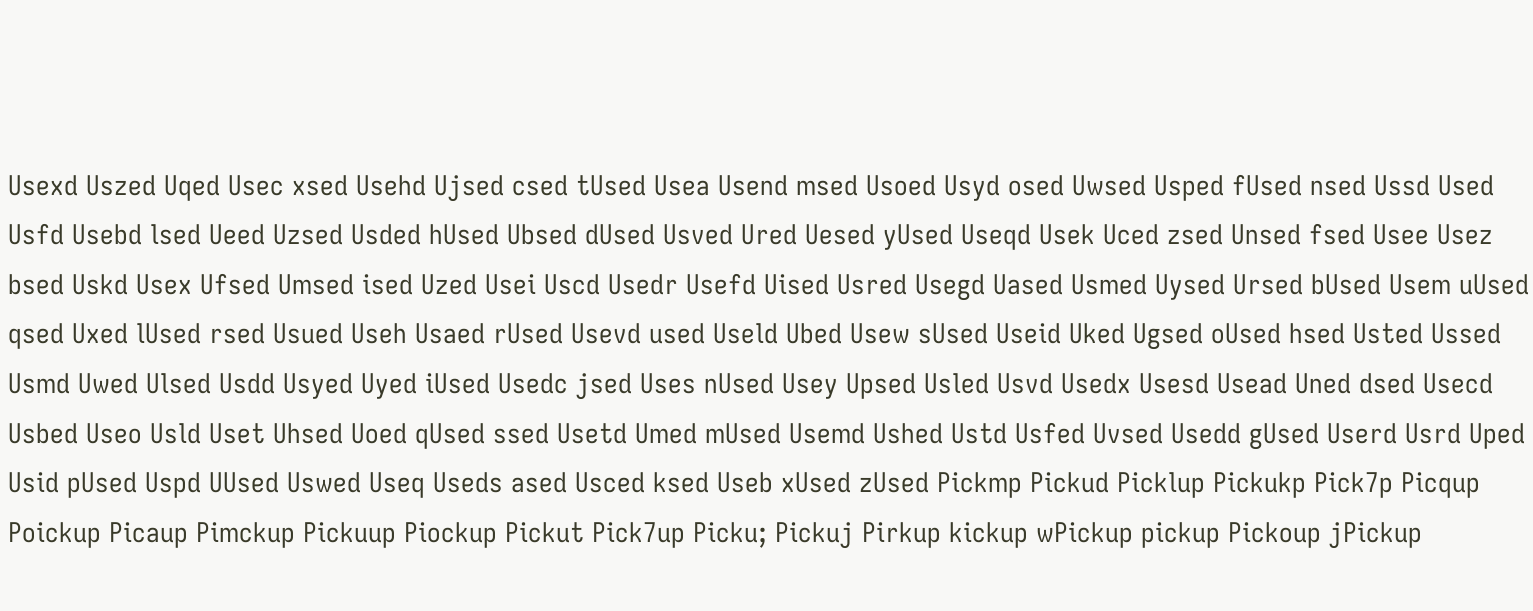Usexd Uszed Uqed Usec xsed Usehd Ujsed csed tUsed Usea Usend msed Usoed Usyd osed Uwsed Usped fUsed nsed Ussd Used Usfd Usebd lsed Ueed Uzsed Usded hUsed Ubsed dUsed Usved Ured Uesed yUsed Useqd Usek Uced zsed Unsed fsed Usee Usez bsed Uskd Usex Ufsed Umsed ised Uzed Usei Uscd Usedr Usefd Uised Usred Usegd Uased Usmed Uysed Ursed bUsed Usem uUsed qsed Uxed lUsed rsed Usued Useh Usaed rUsed Usevd used Useld Ubed Usew sUsed Useid Uked Ugsed oUsed hsed Usted Ussed Usmd Uwed Ulsed Usdd Usyed Uyed iUsed Usedc jsed Uses nUsed Usey Upsed Usled Usvd Usedx Usesd Usead Uned dsed Usecd Usbed Useo Usld Uset Uhsed Uoed qUsed ssed Usetd Umed mUsed Usemd Ushed Ustd Usfed Uvsed Usedd gUsed Userd Usrd Uped Usid pUsed Uspd UUsed Uswed Useq Useds ased Usced ksed Useb xUsed zUsed Pickmp Pickud Picklup Pickukp Pick7p Picqup Poickup Picaup Pimckup Pickuup Piockup Pickut Pick7up Picku; Pickuj Pirkup kickup wPickup pickup Pickoup jPickup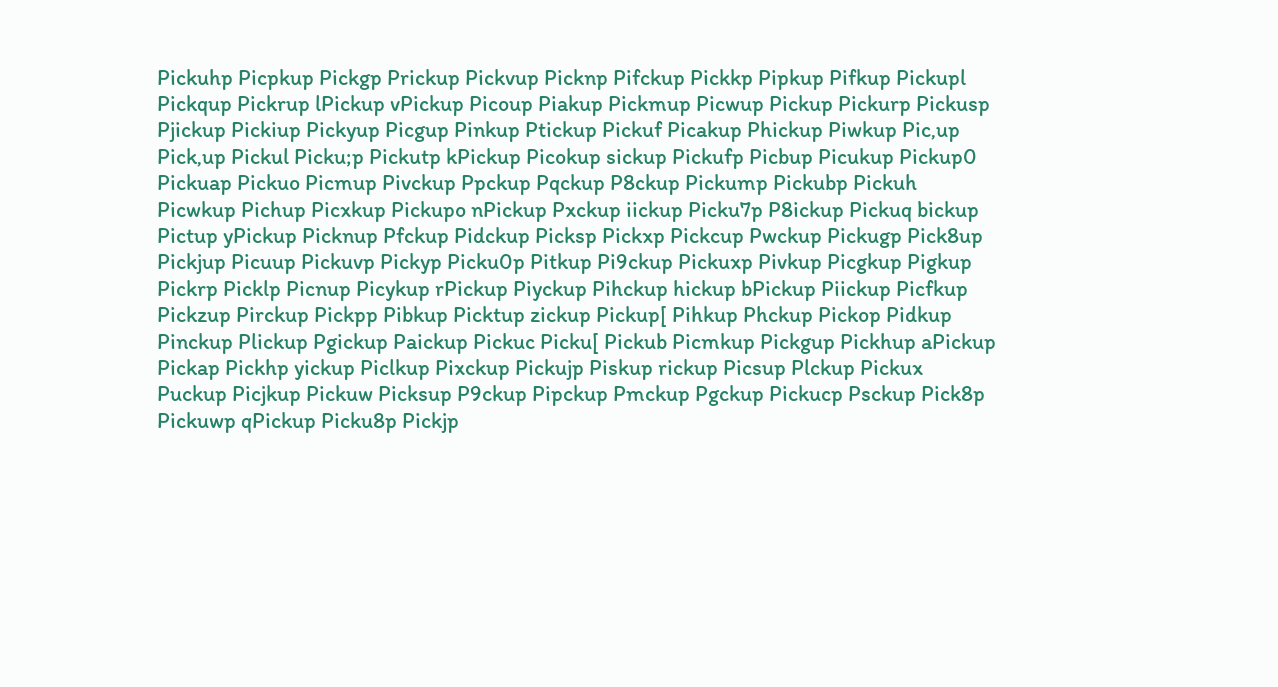Pickuhp Picpkup Pickgp Prickup Pickvup Picknp Pifckup Pickkp Pipkup Pifkup Pickupl Pickqup Pickrup lPickup vPickup Picoup Piakup Pickmup Picwup Pickup Pickurp Pickusp Pjickup Pickiup Pickyup Picgup Pinkup Ptickup Pickuf Picakup Phickup Piwkup Pic,up Pick,up Pickul Picku;p Pickutp kPickup Picokup sickup Pickufp Picbup Picukup Pickup0 Pickuap Pickuo Picmup Pivckup Ppckup Pqckup P8ckup Pickump Pickubp Pickuh Picwkup Pichup Picxkup Pickupo nPickup Pxckup iickup Picku7p P8ickup Pickuq bickup Pictup yPickup Picknup Pfckup Pidckup Picksp Pickxp Pickcup Pwckup Pickugp Pick8up Pickjup Picuup Pickuvp Pickyp Picku0p Pitkup Pi9ckup Pickuxp Pivkup Picgkup Pigkup Pickrp Picklp Picnup Picykup rPickup Piyckup Pihckup hickup bPickup Piickup Picfkup Pickzup Pirckup Pickpp Pibkup Picktup zickup Pickup[ Pihkup Phckup Pickop Pidkup Pinckup Plickup Pgickup Paickup Pickuc Picku[ Pickub Picmkup Pickgup Pickhup aPickup Pickap Pickhp yickup Piclkup Pixckup Pickujp Piskup rickup Picsup Plckup Pickux Puckup Picjkup Pickuw Picksup P9ckup Pipckup Pmckup Pgckup Pickucp Psckup Pick8p Pickuwp qPickup Picku8p Pickjp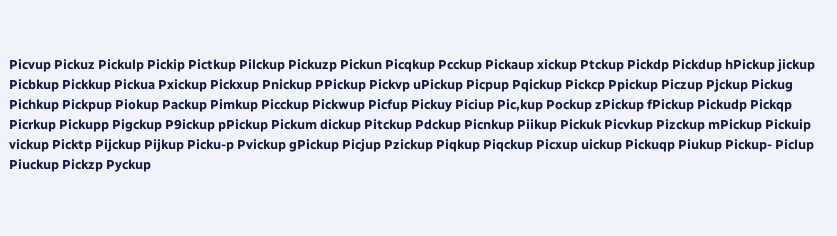Picvup Pickuz Pickulp Pickip Pictkup Pilckup Pickuzp Pickun Picqkup Pcckup Pickaup xickup Ptckup Pickdp Pickdup hPickup jickup Picbkup Pickkup Pickua Pxickup Pickxup Pnickup PPickup Pickvp uPickup Picpup Pqickup Pickcp Ppickup Piczup Pjckup Pickug Pichkup Pickpup Piokup Packup Pimkup Picckup Pickwup Picfup Pickuy Piciup Pic,kup Pockup zPickup fPickup Pickudp Pickqp Picrkup Pickupp Pigckup P9ickup pPickup Pickum dickup Pitckup Pdckup Picnkup Piikup Pickuk Picvkup Pizckup mPickup Pickuip vickup Picktp Pijckup Pijkup Picku-p Pvickup gPickup Picjup Pzickup Piqkup Piqckup Picxup uickup Pickuqp Piukup Pickup- Piclup Piuckup Pickzp Pyckup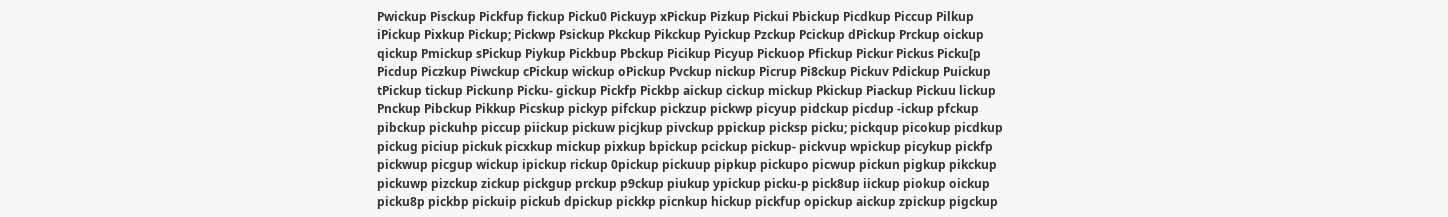Pwickup Pisckup Pickfup fickup Picku0 Pickuyp xPickup Pizkup Pickui Pbickup Picdkup Piccup Pilkup iPickup Pixkup Pickup; Pickwp Psickup Pkckup Pikckup Pyickup Pzckup Pcickup dPickup Prckup oickup qickup Pmickup sPickup Piykup Pickbup Pbckup Picikup Picyup Pickuop Pfickup Pickur Pickus Picku[p Picdup Piczkup Piwckup cPickup wickup oPickup Pvckup nickup Picrup Pi8ckup Pickuv Pdickup Puickup tPickup tickup Pickunp Picku- gickup Pickfp Pickbp aickup cickup mickup Pkickup Piackup Pickuu lickup Pnckup Pibckup Pikkup Picskup pickyp pifckup pickzup pickwp picyup pidckup picdup -ickup pfckup pibckup pickuhp piccup piickup pickuw picjkup pivckup ppickup picksp picku; pickqup picokup picdkup pickug piciup pickuk picxkup mickup pixkup bpickup pcickup pickup- pickvup wpickup picykup pickfp pickwup picgup wickup ipickup rickup 0pickup pickuup pipkup pickupo picwup pickun pigkup pikckup pickuwp pizckup zickup pickgup prckup p9ckup piukup ypickup picku-p pick8up iickup piokup oickup picku8p pickbp pickuip pickub dpickup pickkp picnkup hickup pickfup opickup aickup zpickup pigckup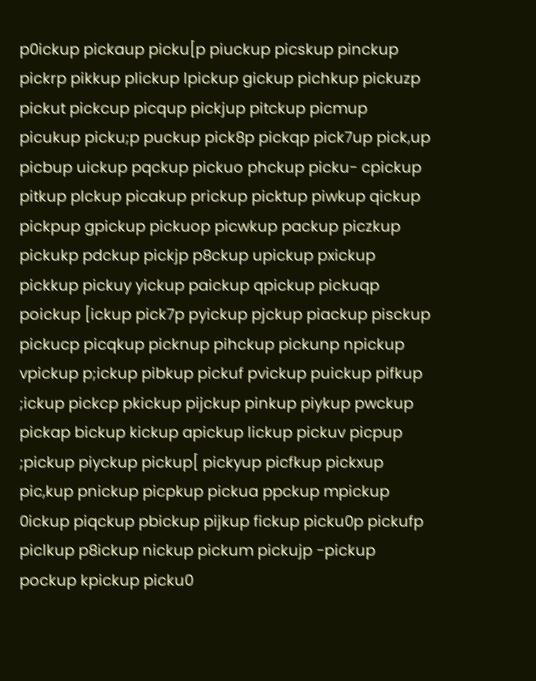p0ickup pickaup picku[p piuckup picskup pinckup pickrp pikkup plickup lpickup gickup pichkup pickuzp pickut pickcup picqup pickjup pitckup picmup picukup picku;p puckup pick8p pickqp pick7up pick,up picbup uickup pqckup pickuo phckup picku- cpickup pitkup plckup picakup prickup picktup piwkup qickup pickpup gpickup pickuop picwkup packup piczkup pickukp pdckup pickjp p8ckup upickup pxickup pickkup pickuy yickup paickup qpickup pickuqp poickup [ickup pick7p pyickup pjckup piackup pisckup pickucp picqkup picknup pihckup pickunp npickup vpickup p;ickup pibkup pickuf pvickup puickup pifkup ;ickup pickcp pkickup pijckup pinkup piykup pwckup pickap bickup kickup apickup lickup pickuv picpup ;pickup piyckup pickup[ pickyup picfkup pickxup pic,kup pnickup picpkup pickua ppckup mpickup 0ickup piqckup pbickup pijkup fickup picku0p pickufp piclkup p8ickup nickup pickum pickujp -pickup pockup kpickup picku0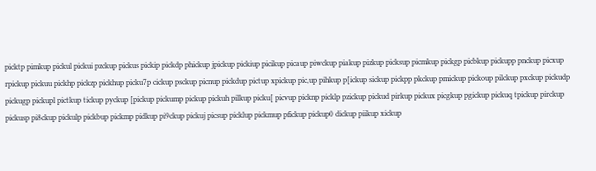picktp pimkup pickul pickui pzckup pickus pickip pickdp phickup jpickup pickiup picikup picaup piwckup piakup pizkup picksup picmkup pickgp picbkup pickupp pnckup picxup rpickup pickuu pickhp pickzp pickhup picku7p cickup psckup picnup pickdup pictup xpickup pic,up pihkup p[ickup sickup pickpp pkckup pmickup pickoup pilckup pxckup pickudp pickugp pickupl pictkup tickup pyckup [pickup pickump pickup pickuh pilkup picku[ picvup picknp picklp pzickup pickud pirkup pickux picgkup pgickup pickuq tpickup pirckup pickusp pi8ckup pickulp pickbup pickmp pidkup pi9ckup pickuj picsup picklup pickmup pfickup pickup0 dickup piikup xickup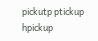pickutp ptickup hpickup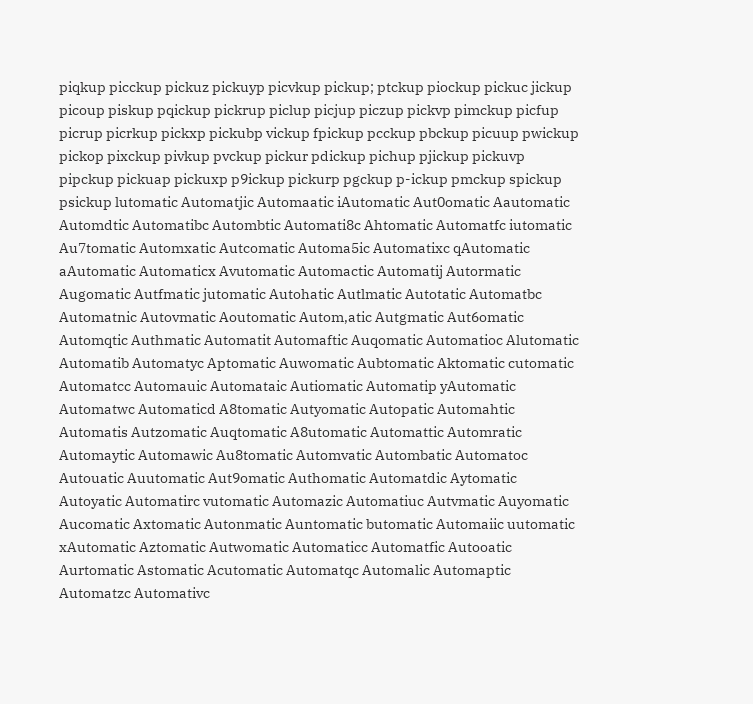piqkup picckup pickuz pickuyp picvkup pickup; ptckup piockup pickuc jickup picoup piskup pqickup pickrup piclup picjup piczup pickvp pimckup picfup picrup picrkup pickxp pickubp vickup fpickup pcckup pbckup picuup pwickup pickop pixckup pivkup pvckup pickur pdickup pichup pjickup pickuvp pipckup pickuap pickuxp p9ickup pickurp pgckup p-ickup pmckup spickup psickup lutomatic Automatjic Automaatic iAutomatic Aut0omatic Aautomatic Automdtic Automatibc Autombtic Automati8c Ahtomatic Automatfc iutomatic Au7tomatic Automxatic Autcomatic Automa5ic Automatixc qAutomatic aAutomatic Automaticx Avutomatic Automactic Automatij Autormatic Augomatic Autfmatic jutomatic Autohatic Autlmatic Autotatic Automatbc Automatnic Autovmatic Aoutomatic Autom,atic Autgmatic Aut6omatic Automqtic Authmatic Automatit Automaftic Auqomatic Automatioc Alutomatic Automatib Automatyc Aptomatic Auwomatic Aubtomatic Aktomatic cutomatic Automatcc Automauic Automataic Autiomatic Automatip yAutomatic Automatwc Automaticd A8tomatic Autyomatic Autopatic Automahtic Automatis Autzomatic Auqtomatic A8utomatic Automattic Automratic Automaytic Automawic Au8tomatic Automvatic Autombatic Automatoc Autouatic Auutomatic Aut9omatic Authomatic Automatdic Aytomatic Autoyatic Automatirc vutomatic Automazic Automatiuc Autvmatic Auyomatic Aucomatic Axtomatic Autonmatic Auntomatic butomatic Automaiic uutomatic xAutomatic Aztomatic Autwomatic Automaticc Automatfic Autooatic Aurtomatic Astomatic Acutomatic Automatqc Automalic Automaptic Automatzc Automativc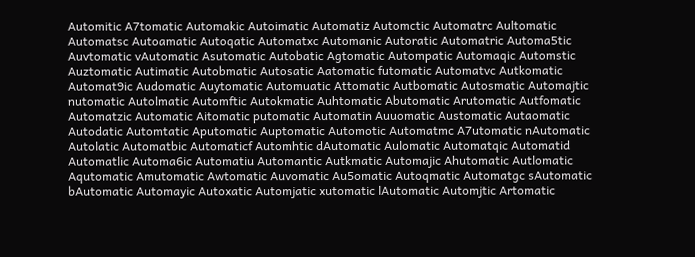Automitic A7tomatic Automakic Autoimatic Automatiz Automctic Automatrc Aultomatic Automatsc Autoamatic Autoqatic Automatxc Automanic Autoratic Automatric Automa5tic Auvtomatic vAutomatic Asutomatic Autobatic Agtomatic Autompatic Automaqic Automstic Auztomatic Autimatic Autobmatic Autosatic Aatomatic futomatic Automatvc Autkomatic Automat9ic Audomatic Auytomatic Automuatic Attomatic Autbomatic Autosmatic Automajtic nutomatic Autolmatic Automftic Autokmatic Auhtomatic Abutomatic Arutomatic Autfomatic Automatzic Automatic Aitomatic putomatic Automatin Auuomatic Austomatic Autaomatic Autodatic Automtatic Aputomatic Auptomatic Automotic Automatmc A7utomatic nAutomatic Autolatic Automatbic Automaticf Automhtic dAutomatic Aulomatic Automatqic Automatid Automatlic Automa6ic Automatiu Automantic Autkmatic Automajic Ahutomatic Autlomatic Aqutomatic Amutomatic Awtomatic Auvomatic Au5omatic Autoqmatic Automatgc sAutomatic bAutomatic Automayic Autoxatic Automjatic xutomatic lAutomatic Automjtic Artomatic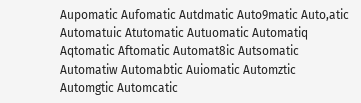Aupomatic Aufomatic Autdmatic Auto9matic Auto,atic Automatuic Atutomatic Autuomatic Automatiq Aqtomatic Aftomatic Automat8ic Autsomatic Automatiw Automabtic Auiomatic Automztic Automgtic Automcatic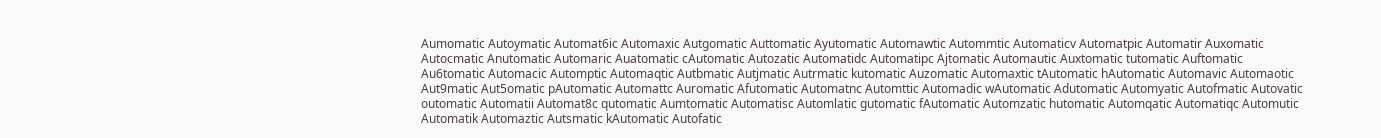Aumomatic Autoymatic Automat6ic Automaxic Autgomatic Auttomatic Ayutomatic Automawtic Autommtic Automaticv Automatpic Automatir Auxomatic Autocmatic Anutomatic Automaric Auatomatic cAutomatic Autozatic Automatidc Automatipc Ajtomatic Automautic Auxtomatic tutomatic Auftomatic Au6tomatic Automacic Automptic Automaqtic Autbmatic Autjmatic Autrmatic kutomatic Auzomatic Automaxtic tAutomatic hAutomatic Automavic Automaotic Aut9matic Aut5omatic pAutomatic Automattc Auromatic Afutomatic Automatnc Automttic Automadic wAutomatic Adutomatic Automyatic Autofmatic Autovatic outomatic Automatii Automat8c qutomatic Aumtomatic Automatisc Automlatic gutomatic fAutomatic Automzatic hutomatic Automqatic Automatiqc Automutic Automatik Automaztic Autsmatic kAutomatic Autofatic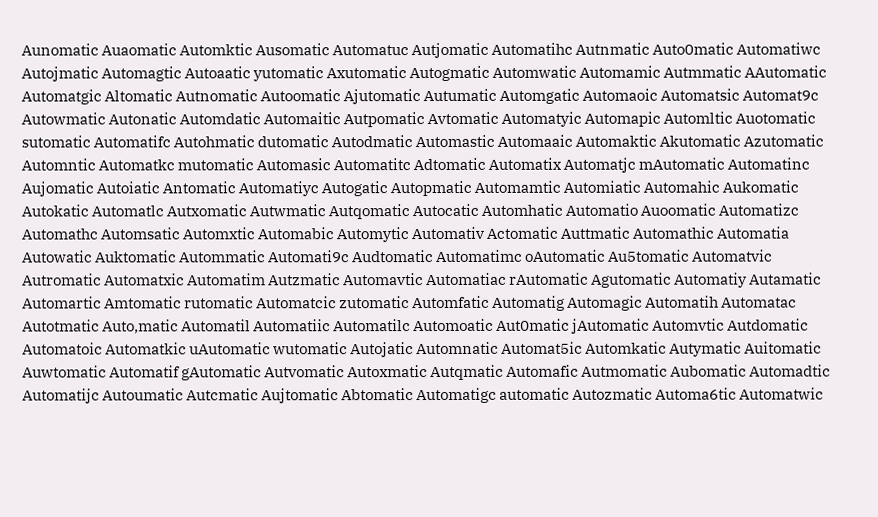Aunomatic Auaomatic Automktic Ausomatic Automatuc Autjomatic Automatihc Autnmatic Auto0matic Automatiwc Autojmatic Automagtic Autoaatic yutomatic Axutomatic Autogmatic Automwatic Automamic Autmmatic AAutomatic Automatgic Altomatic Autnomatic Autoomatic Ajutomatic Autumatic Automgatic Automaoic Automatsic Automat9c Autowmatic Autonatic Automdatic Automaitic Autpomatic Avtomatic Automatyic Automapic Automltic Auotomatic sutomatic Automatifc Autohmatic dutomatic Autodmatic Automastic Automaaic Automaktic Akutomatic Azutomatic Automntic Automatkc mutomatic Automasic Automatitc Adtomatic Automatix Automatjc mAutomatic Automatinc Aujomatic Autoiatic Antomatic Automatiyc Autogatic Autopmatic Automamtic Automiatic Automahic Aukomatic Autokatic Automatlc Autxomatic Autwmatic Autqomatic Autocatic Automhatic Automatio Auoomatic Automatizc Automathc Automsatic Automxtic Automabic Automytic Automativ Actomatic Auttmatic Automathic Automatia Autowatic Auktomatic Autommatic Automati9c Audtomatic Automatimc oAutomatic Au5tomatic Automatvic Autromatic Automatxic Automatim Autzmatic Automavtic Automatiac rAutomatic Agutomatic Automatiy Autamatic Automartic Amtomatic rutomatic Automatcic zutomatic Automfatic Automatig Automagic Automatih Automatac Autotmatic Auto,matic Automatil Automatiic Automatilc Automoatic Aut0matic jAutomatic Automvtic Autdomatic Automatoic Automatkic uAutomatic wutomatic Autojatic Automnatic Automat5ic Automkatic Autymatic Auitomatic Auwtomatic Automatif gAutomatic Autvomatic Autoxmatic Autqmatic Automafic Autmomatic Aubomatic Automadtic Automatijc Autoumatic Autcmatic Aujtomatic Abtomatic Automatigc automatic Autozmatic Automa6tic Automatwic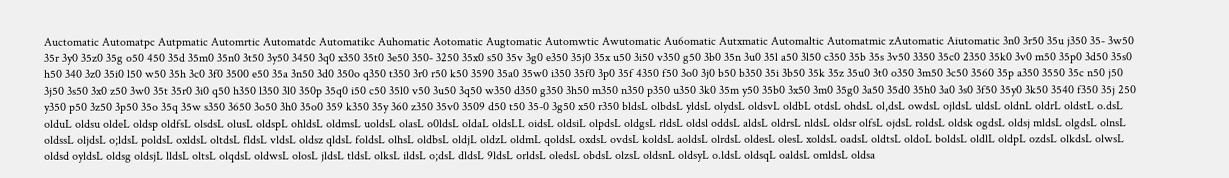Auctomatic Automatpc Autpmatic Automrtic Automatdc Automatikc Auhomatic Aotomatic Augtomatic Automwtic Awutomatic Au6omatic Autxmatic Automaltic Automatmic zAutomatic Aiutomatic 3n0 3r50 35u j350 35- 3w50 35r 3y0 35z0 35g o50 450 35d 35m0 35n0 3t50 3y50 3450 3q0 x350 35t0 3e50 350- 3250 35x0 s50 35v 3g0 e350 35j0 35x u50 3i50 v350 g50 3b0 35n 3u0 35l a50 3l50 c350 35b 35s 3v50 3350 35c0 2350 35k0 3v0 m50 35p0 3d50 35s0 h50 340 3z0 35i0 l50 w50 35h 3c0 3f0 3500 e50 35a 3n50 3d0 350o q350 t350 3r0 r50 k50 3590 35a0 35w0 i350 35f0 3p0 35f 4350 f50 3o0 3j0 b50 b350 35i 3b50 35k 35z 35u0 3t0 o350 3m50 3c50 3560 35p a350 3550 35c n50 j50 3j50 3s50 3x0 z50 3w0 35t 35r0 3i0 q50 h350 l350 3l0 350p 35q0 i50 c50 35l0 v50 3u50 3q50 w350 d350 g350 3h50 m350 n350 p350 u350 3k0 35m y50 35b0 3x50 3m0 35g0 3a50 35d0 35h0 3a0 3s0 3f50 35y0 3k50 3540 f350 35j 250 y350 p50 3z50 3p50 35o 35q 35w s350 3650 3o50 3h0 35o0 359 k350 35y 360 z350 35v0 3509 d50 t50 35-0 3g50 x50 r350 bldsL olbdsL yldsL olydsL oldsvL oldbL otdsL ohdsL ol,dsL owdsL ojldsL uldsL oldnL oldrL oldstL o.dsL olduL oldsu oldeL oldsp oldfsL olsdsL olusL oldspL ohldsL oldmsL uoldsL olasL o0ldsL oldaL oldsLL oidsL oldsiL olpdsL oldgsL rldsL oldsl oddsL aldsL oldrsL nldsL oldsr olfsL ojdsL roldsL oldsk ogdsL oldsj mldsL olgdsL olnsL oldssL oljdsL o;ldsL poldsL oxldsL oltdsL fldsL vldsL oldsz qldsL foldsL olhsL oldbsL oldjL oldzL oldmL qoldsL oxdsL ovdsL koldsL aoldsL olrdsL oldesL olesL xoldsL oadsL oldtsL oldoL boldsL oldlL oldpL ozdsL olkdsL olwsL oldsd oyldsL oldsg oldsjL lldsL oltsL olqdsL oldwsL olosL jldsL tldsL olksL ildsL o;dsL dldsL 9ldsL orldsL oledsL obdsL olzsL oldsnL oldsyL o.ldsL oldsqL oaldsL omldsL oldsa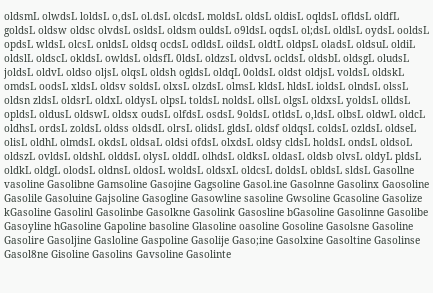oldsmL olwdsL loldsL o,dsL ol.dsL olcdsL moldsL oldsL oldisL oqldsL ofldsL oldfL goldsL oldsw oldsc olvdsL osldsL oldsm ouldsL o9ldsL oqdsL ol;dsL oldlsL oydsL ooldsL opdsL wldsL olcsL onldsL oldsq ocdsL odldsL oildsL oldtL oldpsL oladsL oldsuL oldiL oldslL oldscL okldsL owldsL oldsfL 0ldsL oldzsL oldvsL ocldsL oldsbL oldsgL oludsL joldsL oldvL oldso oljsL olqsL oldsh ogldsL oldqL 0oldsL oldst oldjsL voldsL oldskL omdsL oodsL xldsL oldsv soldsL olxsL olzdsL olmsL kldsL hldsL ioldsL olndsL olssL oldsn zldsL oldsrL oldxL oldysL olpsL toldsL noldsL ollsL olgsL oldxsL yoldsL olldsL opldsL oldusL oldswL oldsx oudsL olfdsL osdsL 9oldsL otldsL o,ldsL olbsL oldwL oldcL oldhsL ordsL zoldsL oldss oldsdL olrsL olidsL gldsL oldsf oldqsL coldsL ozldsL oldseL olisL oldhL olmdsL okdsL oldsaL oldsi ofdsL olxdsL oldsy cldsL holdsL ondsL oldsoL oldszL ovldsL oldshL olddsL olysL olddL olhdsL oldksL oldasL oldsb olvsL oldyL pldsL oldkL oldgL olodsL oldnsL oldosL woldsL oldsxL oldcsL doldsL obldsL sldsL Gasollne vasoline Gasolibne Gamsoline Gasojine Gagsoline Gasol.ine Gasolnne Gasolinx Gaosoline Gasolile Gasoluine Gajsoline Gasogline Gasowline sasoline Gwsoline Gcasoline Gasolize kGasoline Gasolinl Gasolinbe Gasolkne Gasolink Gasosline bGasoline Gasolinne Gasolibe Gasoyline hGasoline Gapoline basoline Glasoline oasoline Gosoline Gasolsne Gasoline Gasolire Gasoljine Gasloline Gaspoline Gasolije Gaso;ine Gasolxine Gasoltine Gasolinse Gasol8ne Gisoline Gasolins Gavsoline Gasolinte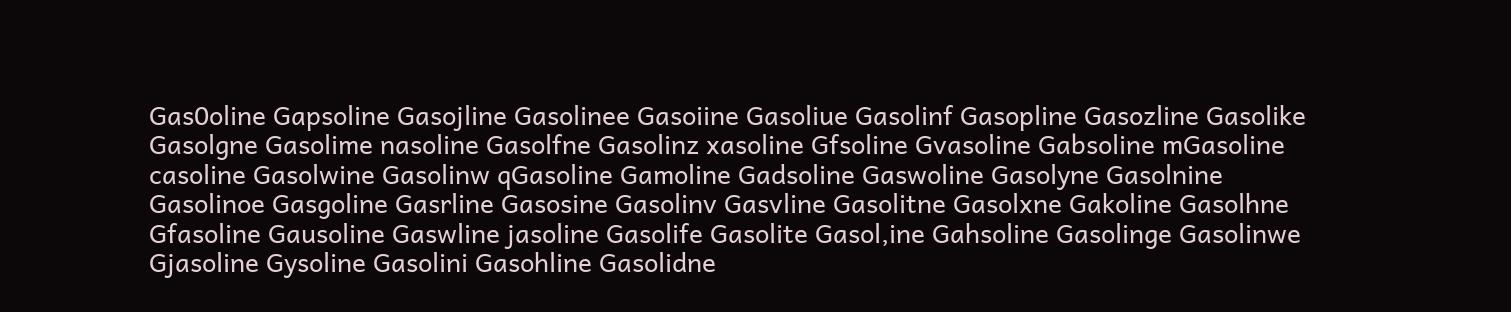Gas0oline Gapsoline Gasojline Gasolinee Gasoiine Gasoliue Gasolinf Gasopline Gasozline Gasolike Gasolgne Gasolime nasoline Gasolfne Gasolinz xasoline Gfsoline Gvasoline Gabsoline mGasoline casoline Gasolwine Gasolinw qGasoline Gamoline Gadsoline Gaswoline Gasolyne Gasolnine Gasolinoe Gasgoline Gasrline Gasosine Gasolinv Gasvline Gasolitne Gasolxne Gakoline Gasolhne Gfasoline Gausoline Gaswline jasoline Gasolife Gasolite Gasol,ine Gahsoline Gasolinge Gasolinwe Gjasoline Gysoline Gasolini Gasohline Gasolidne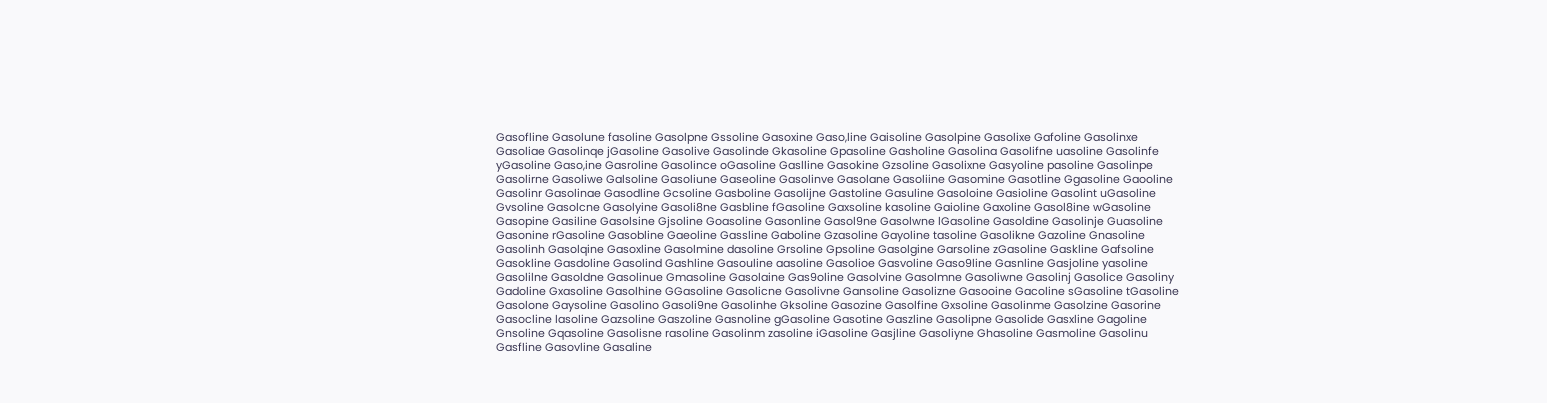Gasofline Gasolune fasoline Gasolpne Gssoline Gasoxine Gaso,line Gaisoline Gasolpine Gasolixe Gafoline Gasolinxe Gasoliae Gasolinqe jGasoline Gasolive Gasolinde Gkasoline Gpasoline Gasholine Gasolina Gasolifne uasoline Gasolinfe yGasoline Gaso,ine Gasroline Gasolince oGasoline Gaslline Gasokine Gzsoline Gasolixne Gasyoline pasoline Gasolinpe Gasolirne Gasoliwe Galsoline Gasoliune Gaseoline Gasolinve Gasolane Gasoliine Gasomine Gasotline Ggasoline Gaooline Gasolinr Gasolinae Gasodline Gcsoline Gasboline Gasolijne Gastoline Gasuline Gasoloine Gasioline Gasolint uGasoline Gvsoline Gasolcne Gasolyine Gasoli8ne Gasbline fGasoline Gaxsoline kasoline Gaioline Gaxoline Gasol8ine wGasoline Gasopine Gasiline Gasolsine Gjsoline Goasoline Gasonline Gasol9ne Gasolwne lGasoline Gasoldine Gasolinje Guasoline Gasonine rGasoline Gasobline Gaeoline Gassline Gaboline Gzasoline Gayoline tasoline Gasolikne Gazoline Gnasoline Gasolinh Gasolqine Gasoxline Gasolmine dasoline Grsoline Gpsoline Gasolgine Garsoline zGasoline Gaskline Gafsoline Gasokline Gasdoline Gasolind Gashline Gasouline aasoline Gasolioe Gasvoline Gaso9line Gasnline Gasjoline yasoline Gasolilne Gasoldne Gasolinue Gmasoline Gasolaine Gas9oline Gasolvine Gasolmne Gasoliwne Gasolinj Gasolice Gasoliny Gadoline Gxasoline Gasolhine GGasoline Gasolicne Gasolivne Gansoline Gasolizne Gasooine Gacoline sGasoline tGasoline Gasolone Gaysoline Gasolino Gasoli9ne Gasolinhe Gksoline Gasozine Gasolfine Gxsoline Gasolinme Gasolzine Gasorine Gasocline lasoline Gazsoline Gaszoline Gasnoline gGasoline Gasotine Gaszline Gasolipne Gasolide Gasxline Gagoline Gnsoline Gqasoline Gasolisne rasoline Gasolinm zasoline iGasoline Gasjline Gasoliyne Ghasoline Gasmoline Gasolinu Gasfline Gasovline Gasaline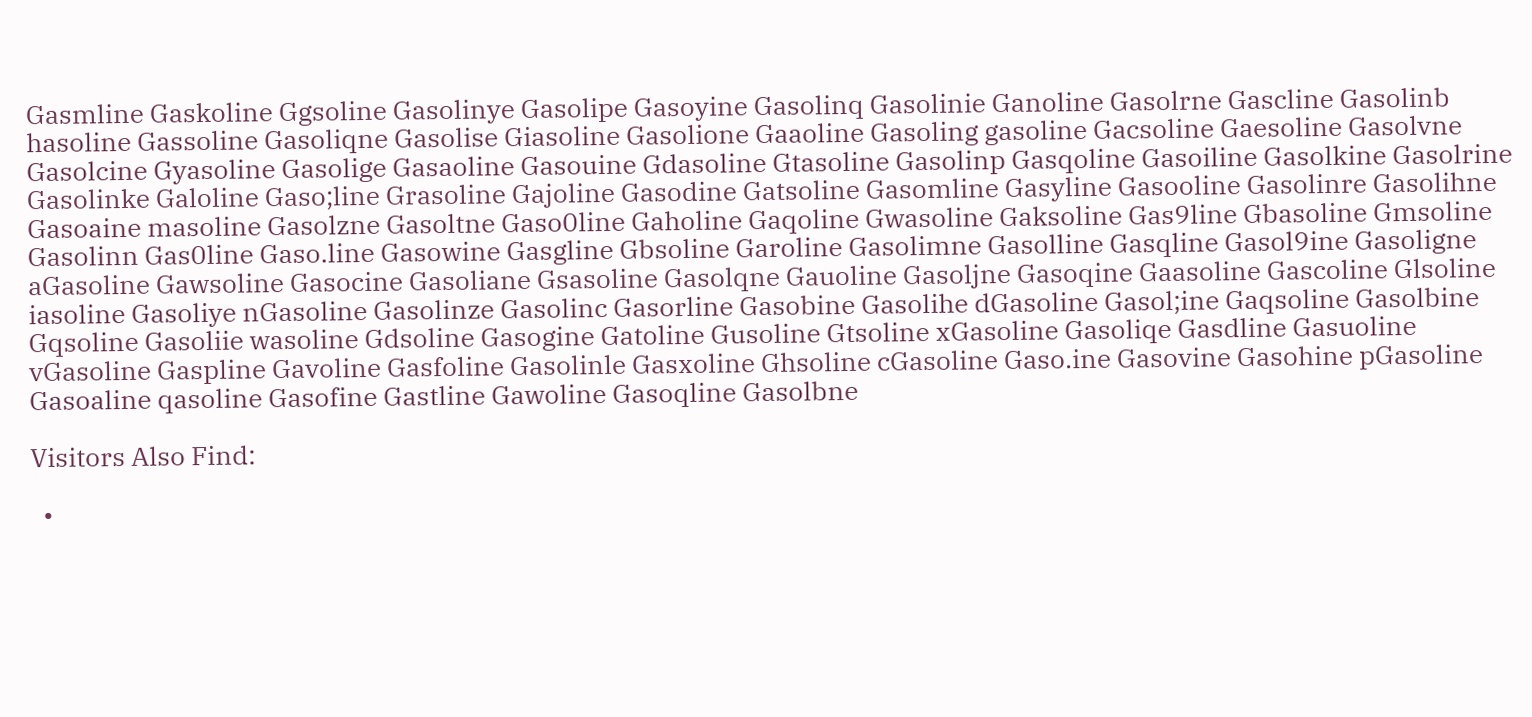Gasmline Gaskoline Ggsoline Gasolinye Gasolipe Gasoyine Gasolinq Gasolinie Ganoline Gasolrne Gascline Gasolinb hasoline Gassoline Gasoliqne Gasolise Giasoline Gasolione Gaaoline Gasoling gasoline Gacsoline Gaesoline Gasolvne Gasolcine Gyasoline Gasolige Gasaoline Gasouine Gdasoline Gtasoline Gasolinp Gasqoline Gasoiline Gasolkine Gasolrine Gasolinke Galoline Gaso;line Grasoline Gajoline Gasodine Gatsoline Gasomline Gasyline Gasooline Gasolinre Gasolihne Gasoaine masoline Gasolzne Gasoltne Gaso0line Gaholine Gaqoline Gwasoline Gaksoline Gas9line Gbasoline Gmsoline Gasolinn Gas0line Gaso.line Gasowine Gasgline Gbsoline Garoline Gasolimne Gasolline Gasqline Gasol9ine Gasoligne aGasoline Gawsoline Gasocine Gasoliane Gsasoline Gasolqne Gauoline Gasoljne Gasoqine Gaasoline Gascoline Glsoline iasoline Gasoliye nGasoline Gasolinze Gasolinc Gasorline Gasobine Gasolihe dGasoline Gasol;ine Gaqsoline Gasolbine Gqsoline Gasoliie wasoline Gdsoline Gasogine Gatoline Gusoline Gtsoline xGasoline Gasoliqe Gasdline Gasuoline vGasoline Gaspline Gavoline Gasfoline Gasolinle Gasxoline Ghsoline cGasoline Gaso.ine Gasovine Gasohine pGasoline Gasoaline qasoline Gasofine Gastline Gawoline Gasoqline Gasolbne

Visitors Also Find:

  •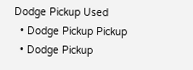Dodge Pickup Used
  • Dodge Pickup Pickup
  • Dodge Pickup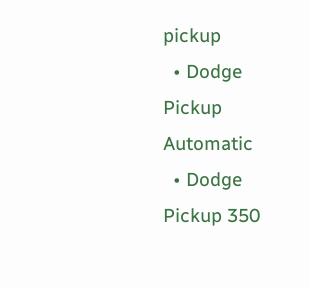pickup
  • Dodge Pickup Automatic
  • Dodge Pickup 350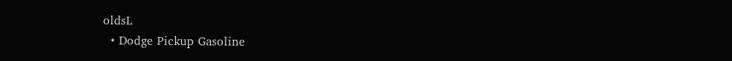oldsL
  • Dodge Pickup Gasoline